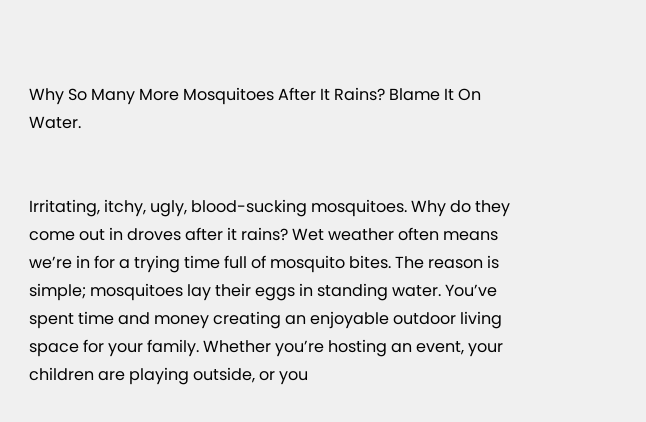Why So Many More Mosquitoes After It Rains? Blame It On Water.


Irritating, itchy, ugly, blood-sucking mosquitoes. Why do they come out in droves after it rains? Wet weather often means we’re in for a trying time full of mosquito bites. The reason is simple; mosquitoes lay their eggs in standing water. You’ve spent time and money creating an enjoyable outdoor living space for your family. Whether you’re hosting an event, your children are playing outside, or you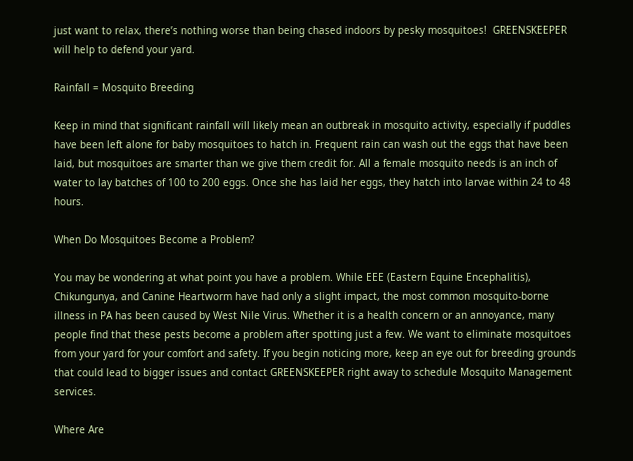just want to relax, there’s nothing worse than being chased indoors by pesky mosquitoes!  GREENSKEEPER will help to defend your yard.

Rainfall = Mosquito Breeding

Keep in mind that significant rainfall will likely mean an outbreak in mosquito activity, especially if puddles have been left alone for baby mosquitoes to hatch in. Frequent rain can wash out the eggs that have been laid, but mosquitoes are smarter than we give them credit for. All a female mosquito needs is an inch of water to lay batches of 100 to 200 eggs. Once she has laid her eggs, they hatch into larvae within 24 to 48 hours.

When Do Mosquitoes Become a Problem?

You may be wondering at what point you have a problem. While EEE (Eastern Equine Encephalitis), Chikungunya, and Canine Heartworm have had only a slight impact, the most common mosquito-borne illness in PA has been caused by West Nile Virus. Whether it is a health concern or an annoyance, many people find that these pests become a problem after spotting just a few. We want to eliminate mosquitoes from your yard for your comfort and safety. If you begin noticing more, keep an eye out for breeding grounds that could lead to bigger issues and contact GREENSKEEPER right away to schedule Mosquito Management services.

Where Are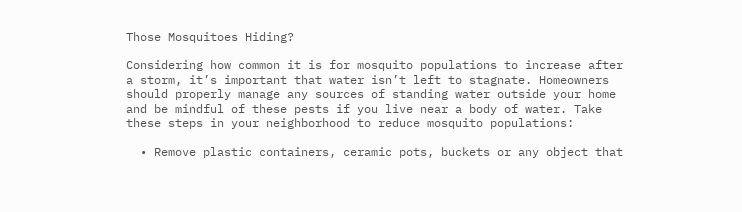Those Mosquitoes Hiding?

Considering how common it is for mosquito populations to increase after a storm, it’s important that water isn’t left to stagnate. Homeowners should properly manage any sources of standing water outside your home and be mindful of these pests if you live near a body of water. Take these steps in your neighborhood to reduce mosquito populations:

  • Remove plastic containers, ceramic pots, buckets or any object that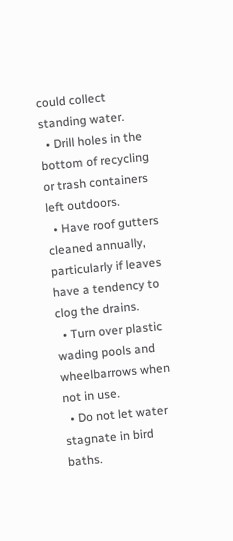could collect standing water.
  • Drill holes in the bottom of recycling or trash containers left outdoors.
  • Have roof gutters cleaned annually, particularly if leaves have a tendency to clog the drains.
  • Turn over plastic wading pools and wheelbarrows when not in use.
  • Do not let water stagnate in bird baths.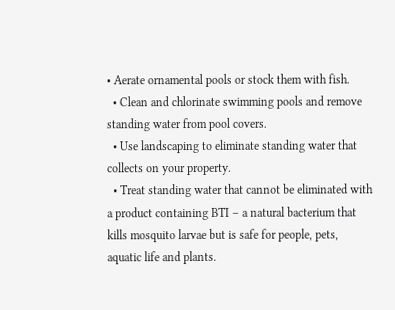• Aerate ornamental pools or stock them with fish.
  • Clean and chlorinate swimming pools and remove standing water from pool covers.
  • Use landscaping to eliminate standing water that collects on your property.
  • Treat standing water that cannot be eliminated with a product containing BTI – a natural bacterium that kills mosquito larvae but is safe for people, pets, aquatic life and plants.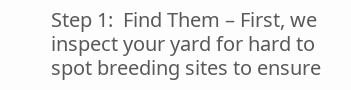Step 1:  Find Them – First, we inspect your yard for hard to spot breeding sites to ensure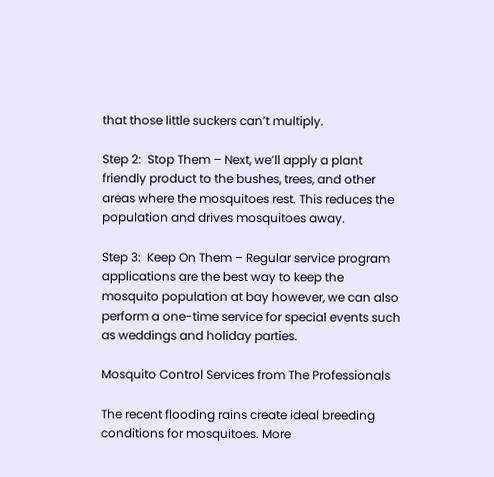that those little suckers can’t multiply.

Step 2:  Stop Them – Next, we’ll apply a plant friendly product to the bushes, trees, and other areas where the mosquitoes rest. This reduces the population and drives mosquitoes away.

Step 3:  Keep On Them – Regular service program applications are the best way to keep the mosquito population at bay however, we can also perform a one-time service for special events such as weddings and holiday parties.

Mosquito Control Services from The Professionals

The recent flooding rains create ideal breeding conditions for mosquitoes. More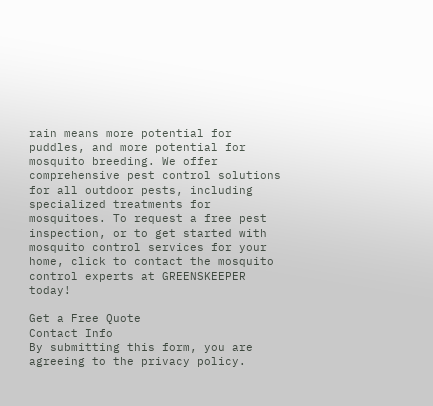rain means more potential for puddles, and more potential for mosquito breeding. We offer comprehensive pest control solutions for all outdoor pests, including specialized treatments for mosquitoes. To request a free pest inspection, or to get started with mosquito control services for your home, click to contact the mosquito control experts at GREENSKEEPER today!

Get a Free Quote
Contact Info
By submitting this form, you are agreeing to the privacy policy.